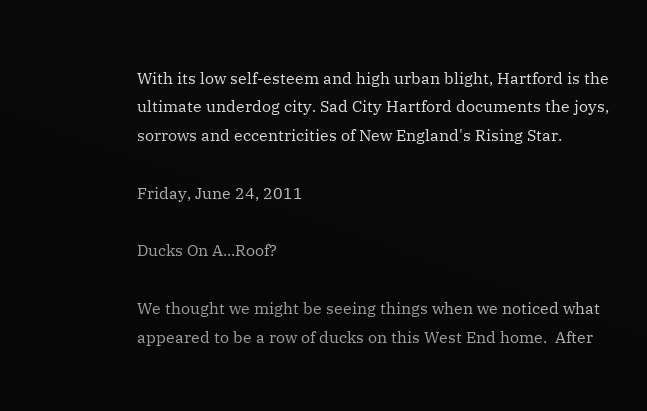With its low self-esteem and high urban blight, Hartford is the ultimate underdog city. Sad City Hartford documents the joys, sorrows and eccentricities of New England's Rising Star.

Friday, June 24, 2011

Ducks On A...Roof?

We thought we might be seeing things when we noticed what appeared to be a row of ducks on this West End home.  After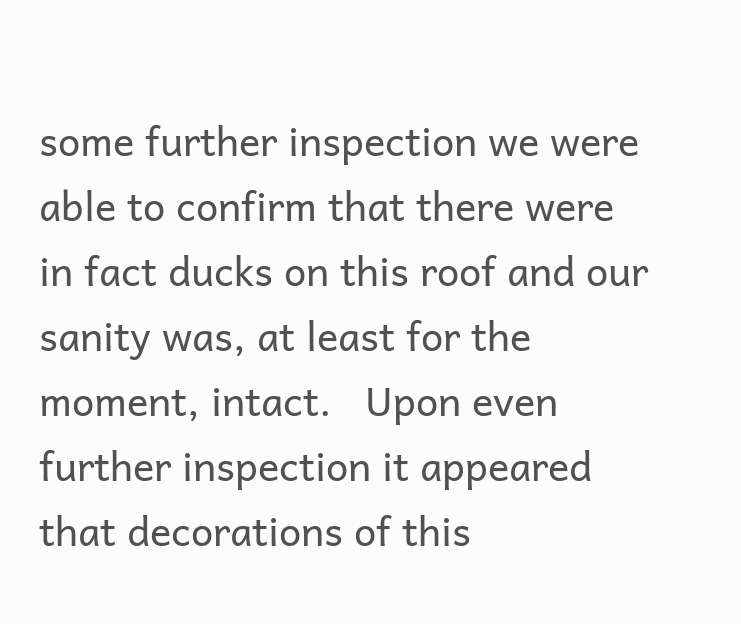some further inspection we were able to confirm that there were in fact ducks on this roof and our sanity was, at least for the moment, intact.   Upon even further inspection it appeared that decorations of this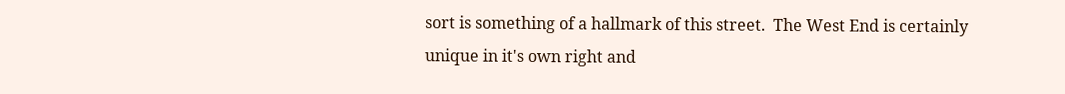sort is something of a hallmark of this street.  The West End is certainly unique in it's own right and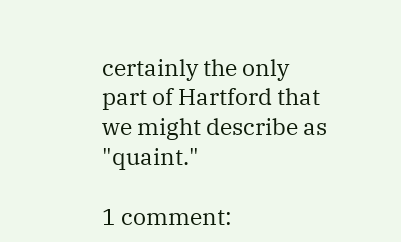certainly the only part of Hartford that we might describe as "quaint."

1 comment: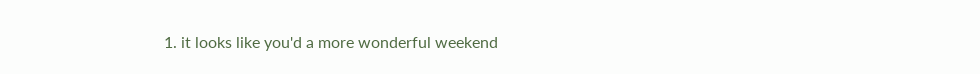1. it looks like you'd a more wonderful weekend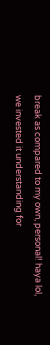break as compared to my own, personal! haya lol, we invested it understanding for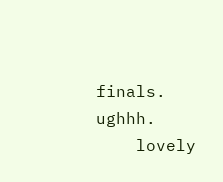finals. ughhh.
    lovely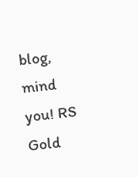blog, mind you! RS Gold